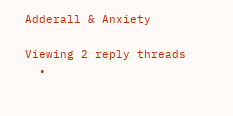Adderall & Anxiety

Viewing 2 reply threads
  •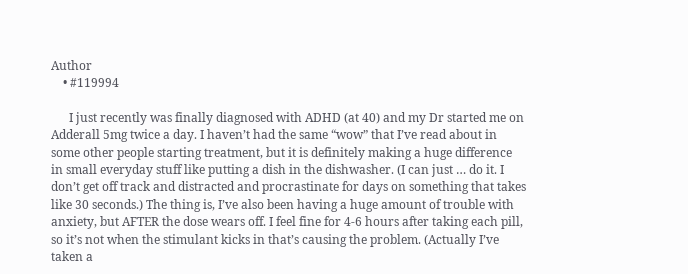Author
    • #119994

      I just recently was finally diagnosed with ADHD (at 40) and my Dr started me on Adderall 5mg twice a day. I haven’t had the same “wow” that I’ve read about in some other people starting treatment, but it is definitely making a huge difference in small everyday stuff like putting a dish in the dishwasher. (I can just … do it. I don’t get off track and distracted and procrastinate for days on something that takes like 30 seconds.) The thing is, I’ve also been having a huge amount of trouble with anxiety, but AFTER the dose wears off. I feel fine for 4-6 hours after taking each pill, so it’s not when the stimulant kicks in that’s causing the problem. (Actually I’ve taken a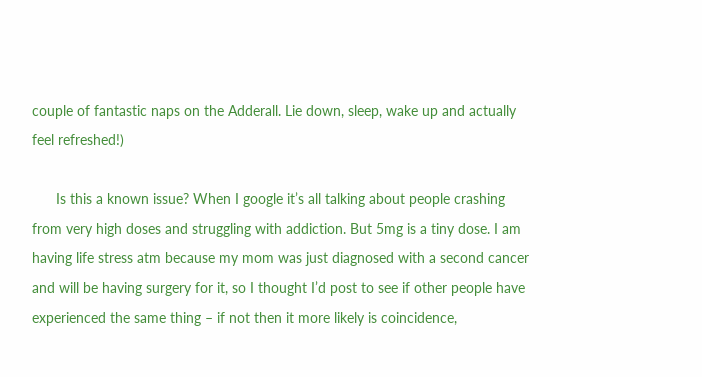couple of fantastic naps on the Adderall. Lie down, sleep, wake up and actually feel refreshed!)

      Is this a known issue? When I google it’s all talking about people crashing from very high doses and struggling with addiction. But 5mg is a tiny dose. I am having life stress atm because my mom was just diagnosed with a second cancer and will be having surgery for it, so I thought I’d post to see if other people have experienced the same thing – if not then it more likely is coincidence,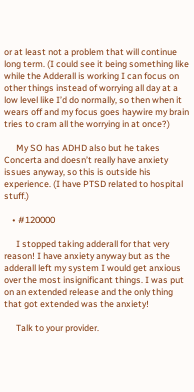or at least not a problem that will continue long term. (I could see it being something like while the Adderall is working I can focus on other things instead of worrying all day at a low level like I’d do normally, so then when it wears off and my focus goes haywire my brain tries to cram all the worrying in at once?)

      My SO has ADHD also but he takes Concerta and doesn’t really have anxiety issues anyway, so this is outside his experience. (I have PTSD related to hospital stuff.)

    • #120000

      I stopped taking adderall for that very reason! I have anxiety anyway but as the adderall left my system I would get anxious over the most insignificant things. I was put on an extended release and the only thing that got extended was the anxiety!

      Talk to your provider.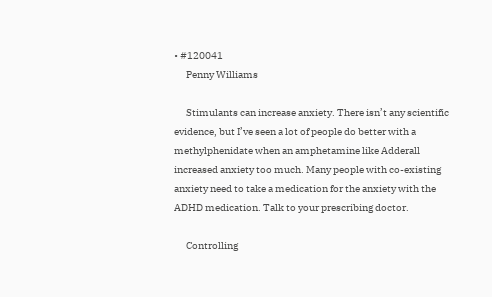• #120041
      Penny Williams

      Stimulants can increase anxiety. There isn’t any scientific evidence, but I’ve seen a lot of people do better with a methylphenidate when an amphetamine like Adderall increased anxiety too much. Many people with co-existing anxiety need to take a medication for the anxiety with the ADHD medication. Talk to your prescribing doctor.

      Controlling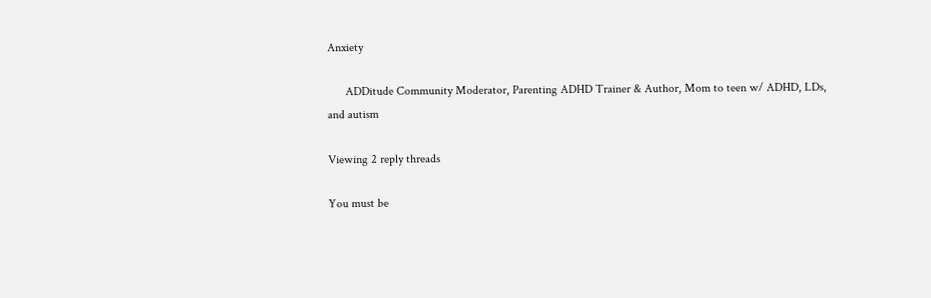Anxiety

      ADDitude Community Moderator, Parenting ADHD Trainer & Author, Mom to teen w/ ADHD, LDs, and autism

Viewing 2 reply threads

You must be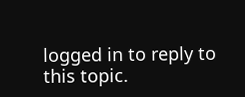logged in to reply to this topic.